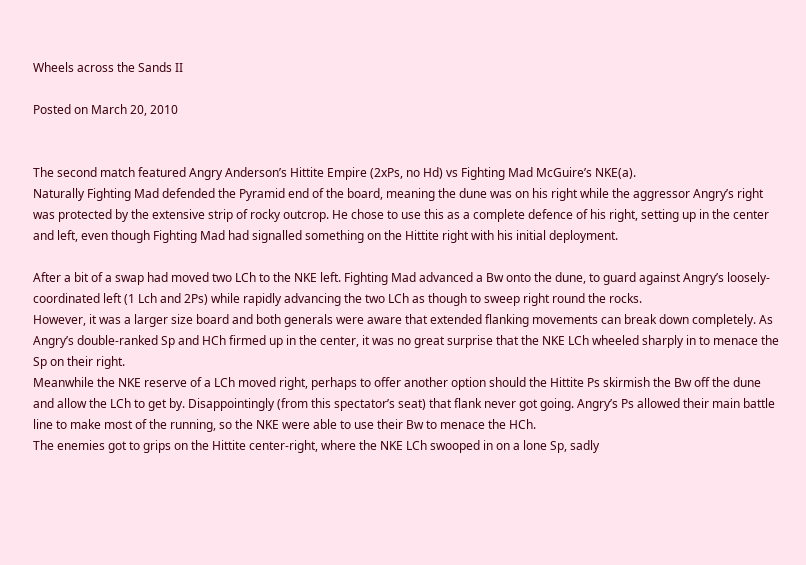Wheels across the Sands II

Posted on March 20, 2010


The second match featured Angry Anderson’s Hittite Empire (2xPs, no Hd) vs Fighting Mad McGuire’s NKE(a).
Naturally Fighting Mad defended the Pyramid end of the board, meaning the dune was on his right while the aggressor Angry’s right was protected by the extensive strip of rocky outcrop. He chose to use this as a complete defence of his right, setting up in the center and left, even though Fighting Mad had signalled something on the Hittite right with his initial deployment.

After a bit of a swap had moved two LCh to the NKE left. Fighting Mad advanced a Bw onto the dune, to guard against Angry’s loosely-coordinated left (1 Lch and 2Ps) while rapidly advancing the two LCh as though to sweep right round the rocks.
However, it was a larger size board and both generals were aware that extended flanking movements can break down completely. As Angry’s double-ranked Sp and HCh firmed up in the center, it was no great surprise that the NKE LCh wheeled sharply in to menace the Sp on their right.
Meanwhile the NKE reserve of a LCh moved right, perhaps to offer another option should the Hittite Ps skirmish the Bw off the dune and allow the LCh to get by. Disappointingly (from this spectator’s seat) that flank never got going. Angry’s Ps allowed their main battle line to make most of the running, so the NKE were able to use their Bw to menace the HCh.
The enemies got to grips on the Hittite center-right, where the NKE LCh swooped in on a lone Sp, sadly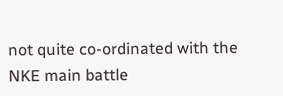not quite co-ordinated with the NKE main battle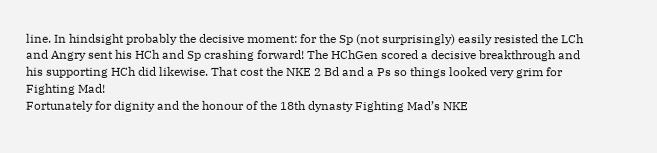line. In hindsight probably the decisive moment: for the Sp (not surprisingly) easily resisted the LCh and Angry sent his HCh and Sp crashing forward! The HChGen scored a decisive breakthrough and his supporting HCh did likewise. That cost the NKE 2 Bd and a Ps so things looked very grim for Fighting Mad!
Fortunately for dignity and the honour of the 18th dynasty Fighting Mad’s NKE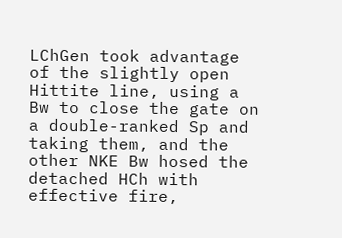LChGen took advantage of the slightly open Hittite line, using a Bw to close the gate on a double-ranked Sp and taking them, and the other NKE Bw hosed the detached HCh with effective fire,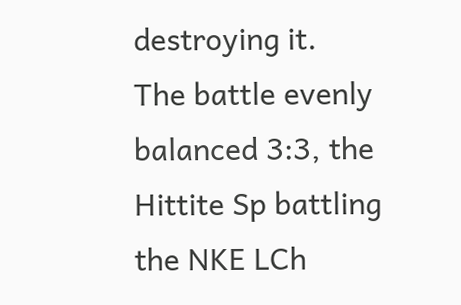destroying it.
The battle evenly balanced 3:3, the Hittite Sp battling the NKE LCh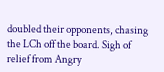doubled their opponents, chasing the LCh off the board. Sigh of relief from Angry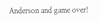Anderson and game over!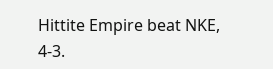Hittite Empire beat NKE, 4-3.